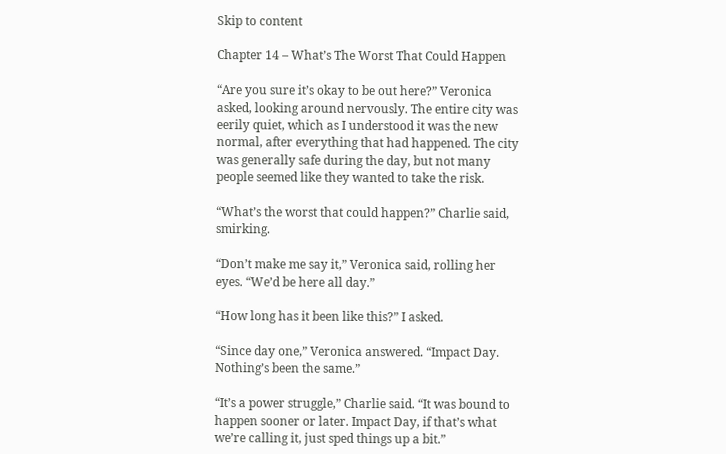Skip to content

Chapter 14 – What’s The Worst That Could Happen

“Are you sure it’s okay to be out here?” Veronica asked, looking around nervously. The entire city was eerily quiet, which as I understood it was the new normal, after everything that had happened. The city was generally safe during the day, but not many people seemed like they wanted to take the risk.

“What’s the worst that could happen?” Charlie said, smirking.

“Don’t make me say it,” Veronica said, rolling her eyes. “We’d be here all day.”

“How long has it been like this?” I asked.

“Since day one,” Veronica answered. “Impact Day. Nothing’s been the same.”

“It’s a power struggle,” Charlie said. “It was bound to happen sooner or later. Impact Day, if that’s what we’re calling it, just sped things up a bit.”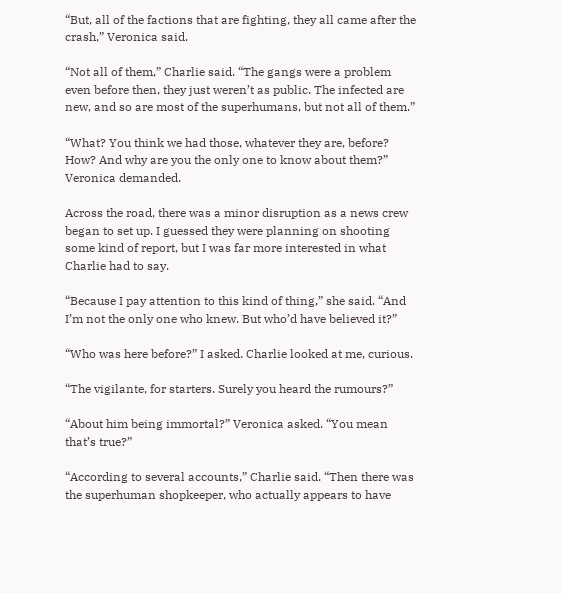“But, all of the factions that are fighting, they all came after the crash,” Veronica said.

“Not all of them,” Charlie said. “The gangs were a problem even before then, they just weren’t as public. The infected are new, and so are most of the superhumans, but not all of them.”

“What? You think we had those, whatever they are, before? How? And why are you the only one to know about them?” Veronica demanded.

Across the road, there was a minor disruption as a news crew began to set up. I guessed they were planning on shooting some kind of report, but I was far more interested in what Charlie had to say.

“Because I pay attention to this kind of thing,” she said. “And I’m not the only one who knew. But who’d have believed it?”

“Who was here before?” I asked. Charlie looked at me, curious.

“The vigilante, for starters. Surely you heard the rumours?”

“About him being immortal?” Veronica asked. “You mean that’s true?”

“According to several accounts,” Charlie said. “Then there was the superhuman shopkeeper, who actually appears to have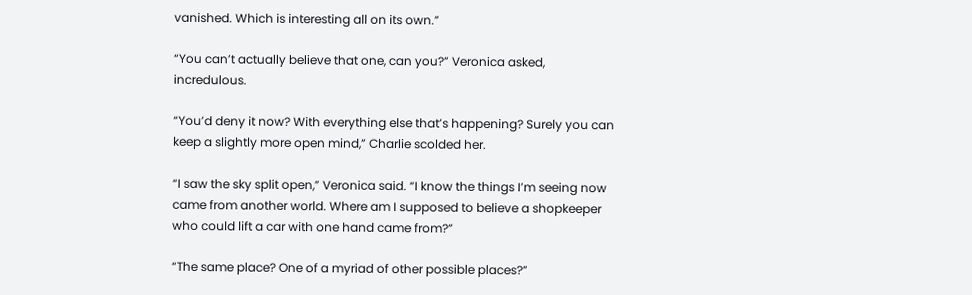vanished. Which is interesting all on its own.”

“You can’t actually believe that one, can you?” Veronica asked, incredulous.

“You’d deny it now? With everything else that’s happening? Surely you can keep a slightly more open mind,” Charlie scolded her.

“I saw the sky split open,” Veronica said. “I know the things I’m seeing now came from another world. Where am I supposed to believe a shopkeeper who could lift a car with one hand came from?”

“The same place? One of a myriad of other possible places?”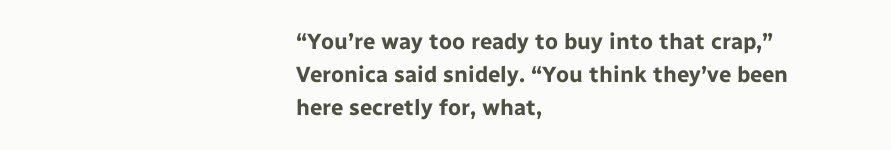“You’re way too ready to buy into that crap,” Veronica said snidely. “You think they’ve been here secretly for, what,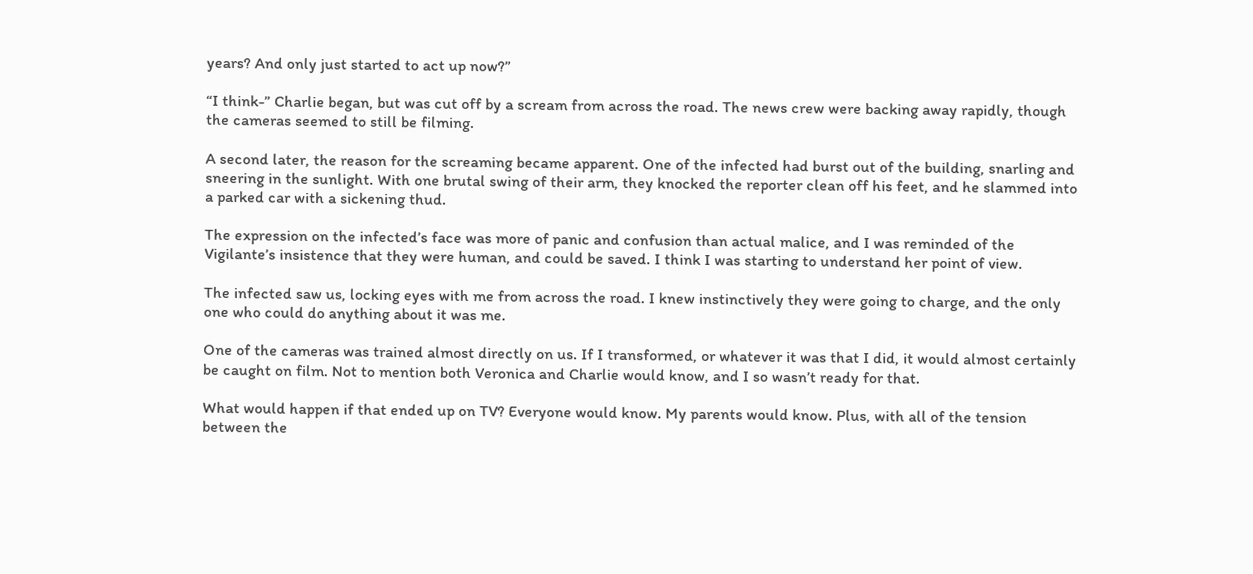years? And only just started to act up now?”

“I think-” Charlie began, but was cut off by a scream from across the road. The news crew were backing away rapidly, though the cameras seemed to still be filming.

A second later, the reason for the screaming became apparent. One of the infected had burst out of the building, snarling and sneering in the sunlight. With one brutal swing of their arm, they knocked the reporter clean off his feet, and he slammed into a parked car with a sickening thud.

The expression on the infected’s face was more of panic and confusion than actual malice, and I was reminded of the Vigilante’s insistence that they were human, and could be saved. I think I was starting to understand her point of view.

The infected saw us, locking eyes with me from across the road. I knew instinctively they were going to charge, and the only one who could do anything about it was me.

One of the cameras was trained almost directly on us. If I transformed, or whatever it was that I did, it would almost certainly be caught on film. Not to mention both Veronica and Charlie would know, and I so wasn’t ready for that.

What would happen if that ended up on TV? Everyone would know. My parents would know. Plus, with all of the tension between the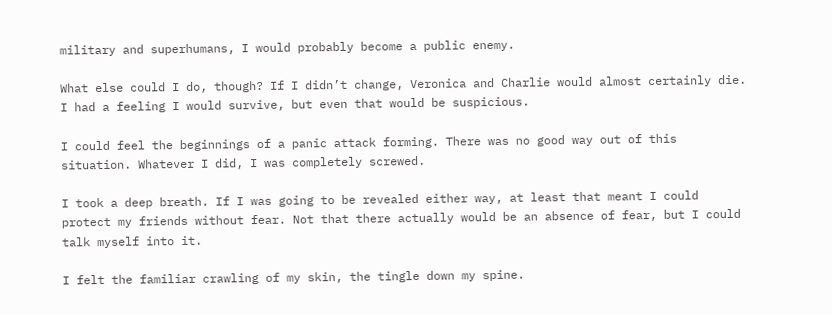military and superhumans, I would probably become a public enemy.

What else could I do, though? If I didn’t change, Veronica and Charlie would almost certainly die. I had a feeling I would survive, but even that would be suspicious.

I could feel the beginnings of a panic attack forming. There was no good way out of this situation. Whatever I did, I was completely screwed.

I took a deep breath. If I was going to be revealed either way, at least that meant I could protect my friends without fear. Not that there actually would be an absence of fear, but I could talk myself into it.

I felt the familiar crawling of my skin, the tingle down my spine.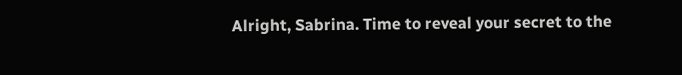Alright, Sabrina. Time to reveal your secret to the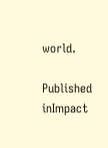world.

Published inImpact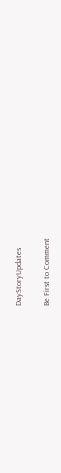DayStoryUpdates

Be First to Comment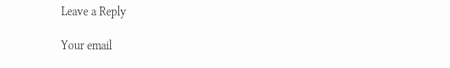Leave a Reply

Your email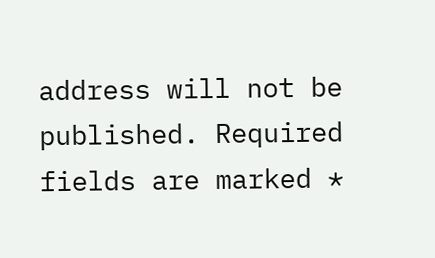address will not be published. Required fields are marked *